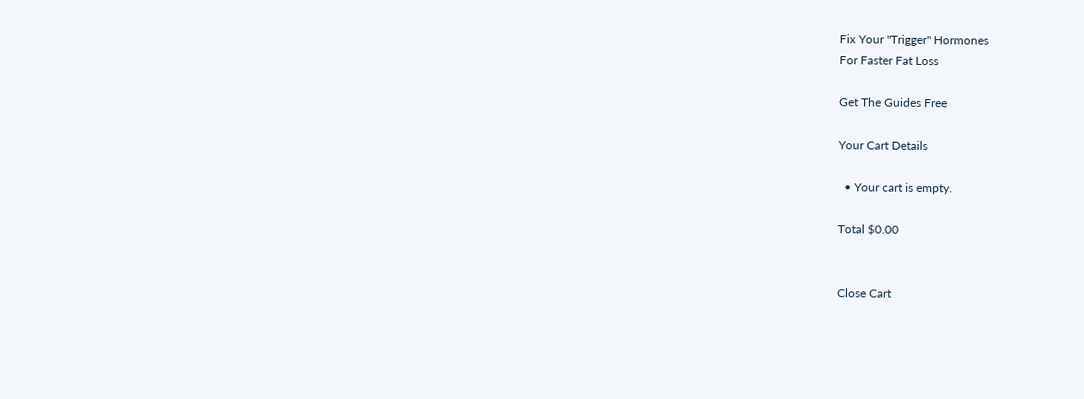Fix Your "Trigger" Hormones
For Faster Fat Loss

Get The Guides Free

Your Cart Details

  • Your cart is empty.

Total $0.00


Close Cart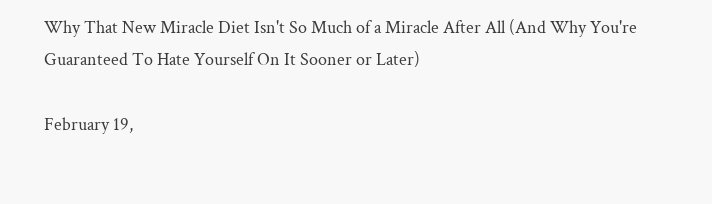Why That New Miracle Diet Isn't So Much of a Miracle After All (And Why You're Guaranteed To Hate Yourself On It Sooner or Later)

February 19,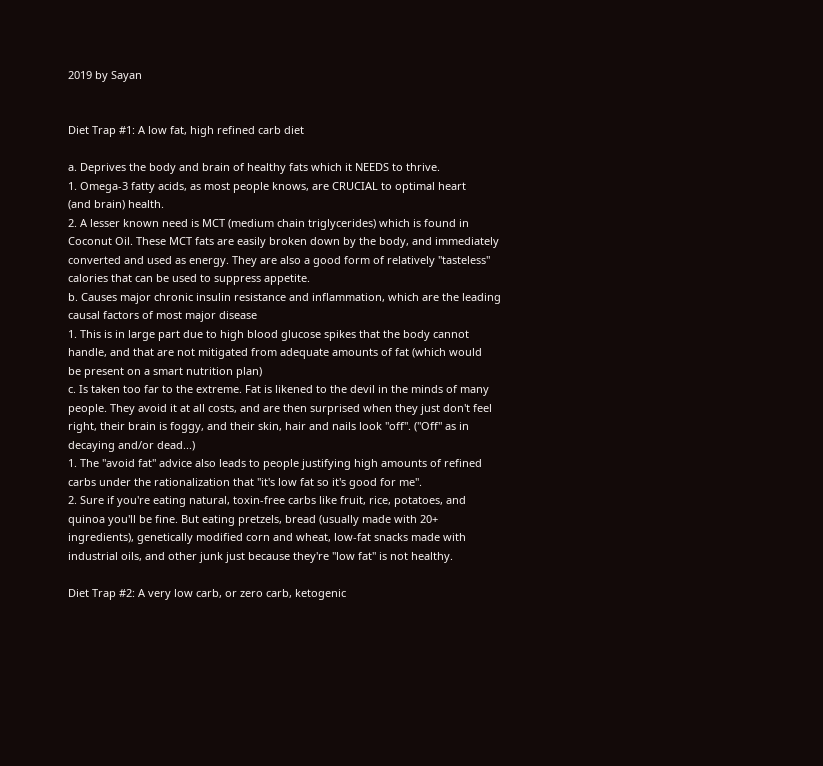2019 by Sayan


Diet Trap #1: A low fat, high refined carb diet

a. Deprives the body and brain of healthy fats which it NEEDS to thrive.
1. Omega-3 fatty acids, as most people knows, are CRUCIAL to optimal heart
(and brain) health.
2. A lesser known need is MCT (medium chain triglycerides) which is found in
Coconut Oil. These MCT fats are easily broken down by the body, and immediately converted and used as energy. They are also a good form of relatively "tasteless" calories that can be used to suppress appetite.
b. Causes major chronic insulin resistance and inflammation, which are the leading
causal factors of most major disease
1. This is in large part due to high blood glucose spikes that the body cannot
handle, and that are not mitigated from adequate amounts of fat (which would
be present on a smart nutrition plan)
c. Is taken too far to the extreme. Fat is likened to the devil in the minds of many
people. They avoid it at all costs, and are then surprised when they just don't feel
right, their brain is foggy, and their skin, hair and nails look "off". ("Off" as in
decaying and/or dead...)
1. The "avoid fat" advice also leads to people justifying high amounts of refined
carbs under the rationalization that "it's low fat so it's good for me".
2. Sure if you're eating natural, toxin-free carbs like fruit, rice, potatoes, and
quinoa you'll be fine. But eating pretzels, bread (usually made with 20+ ingredients), genetically modified corn and wheat, low-fat snacks made with industrial oils, and other junk just because they're "low fat" is not healthy.

Diet Trap #2: A very low carb, or zero carb, ketogenic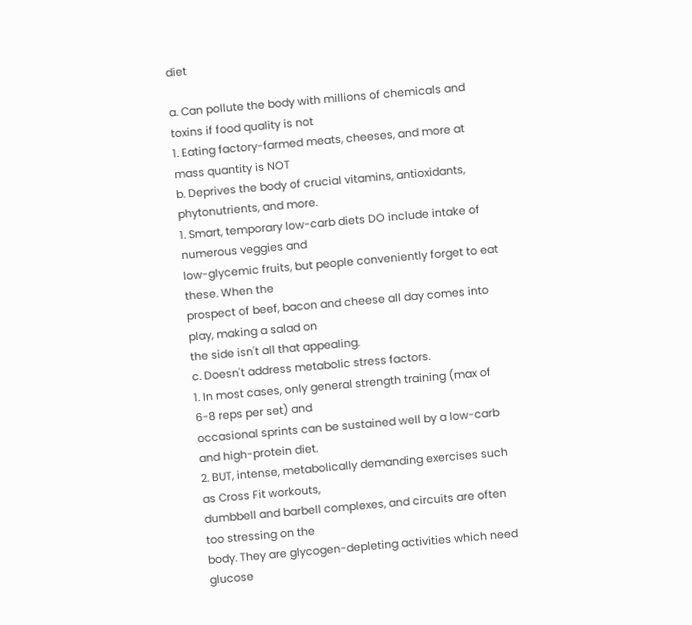diet

a. Can pollute the body with millions of chemicals and toxins if food quality is not
1. Eating factory-farmed meats, cheeses, and more at mass quantity is NOT
b. Deprives the body of crucial vitamins, antioxidants, phytonutrients, and more.
1. Smart, temporary low-carb diets DO include intake of numerous veggies and
low-glycemic fruits, but people conveniently forget to eat these. When the
prospect of beef, bacon and cheese all day comes into play, making a salad on
the side isn't all that appealing.
c. Doesn't address metabolic stress factors.
1. In most cases, only general strength training (max of 6-8 reps per set) and
occasional sprints can be sustained well by a low-carb and high-protein diet.
2. BUT, intense, metabolically demanding exercises such as Cross Fit workouts,
dumbbell and barbell complexes, and circuits are often too stressing on the
body. They are glycogen-depleting activities which need glucose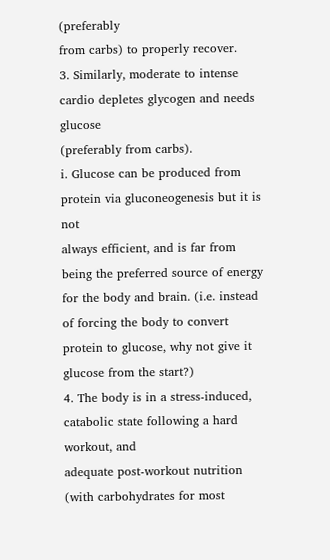(preferably
from carbs) to properly recover.
3. Similarly, moderate to intense cardio depletes glycogen and needs glucose
(preferably from carbs).
i. Glucose can be produced from protein via gluconeogenesis but it is not
always efficient, and is far from being the preferred source of energy for the body and brain. (i.e. instead of forcing the body to convert protein to glucose, why not give it glucose from the start?)
4. The body is in a stress-induced, catabolic state following a hard workout, and
adequate post-workout nutrition (with carbohydrates for most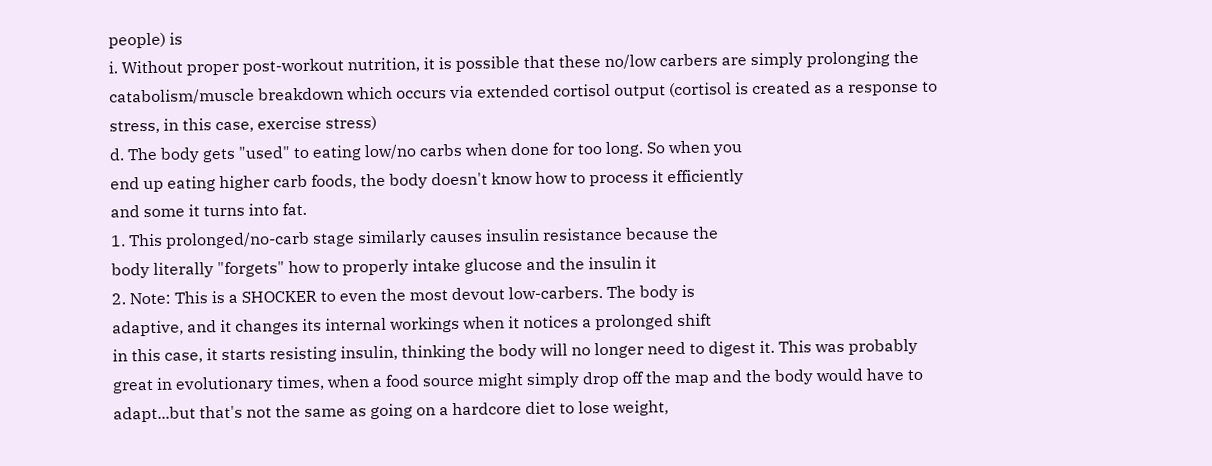people) is
i. Without proper post-workout nutrition, it is possible that these no/low carbers are simply prolonging the catabolism/muscle breakdown which occurs via extended cortisol output (cortisol is created as a response to stress, in this case, exercise stress)
d. The body gets "used" to eating low/no carbs when done for too long. So when you
end up eating higher carb foods, the body doesn't know how to process it efficiently
and some it turns into fat.
1. This prolonged/no-carb stage similarly causes insulin resistance because the
body literally "forgets" how to properly intake glucose and the insulin it
2. Note: This is a SHOCKER to even the most devout low-carbers. The body is
adaptive, and it changes its internal workings when it notices a prolonged shift
in this case, it starts resisting insulin, thinking the body will no longer need to digest it. This was probably great in evolutionary times, when a food source might simply drop off the map and the body would have to adapt...but that's not the same as going on a hardcore diet to lose weight,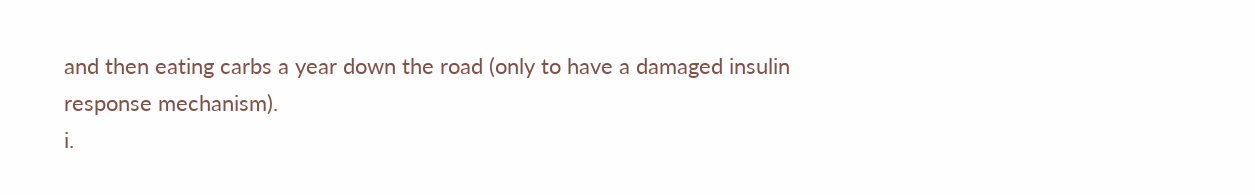and then eating carbs a year down the road (only to have a damaged insulin response mechanism).
i.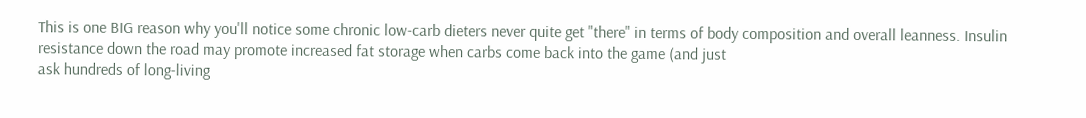This is one BIG reason why you'll notice some chronic low-carb dieters never quite get "there" in terms of body composition and overall leanness. Insulin resistance down the road may promote increased fat storage when carbs come back into the game (and just
ask hundreds of long-living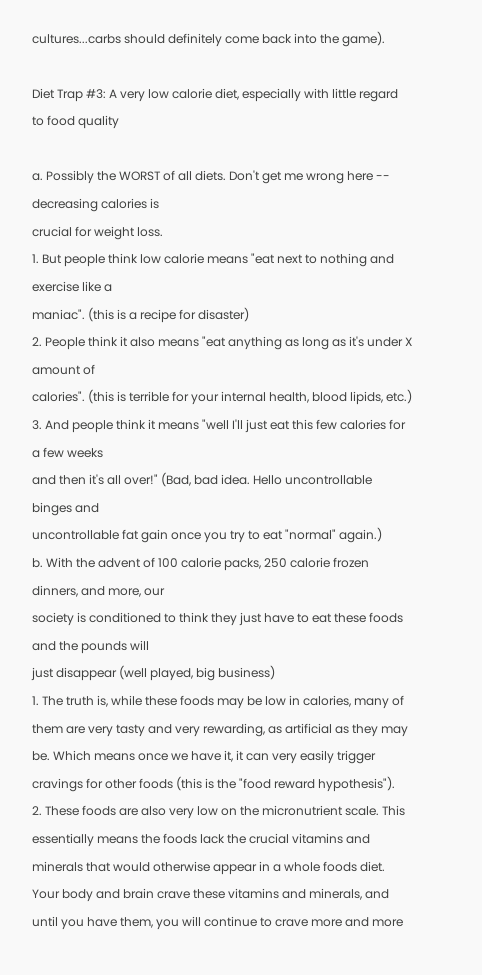cultures...carbs should definitely come back into the game).

Diet Trap #3: A very low calorie diet, especially with little regard to food quality

a. Possibly the WORST of all diets. Don't get me wrong here -- decreasing calories is
crucial for weight loss.
1. But people think low calorie means "eat next to nothing and exercise like a
maniac". (this is a recipe for disaster)
2. People think it also means "eat anything as long as it's under X amount of
calories". (this is terrible for your internal health, blood lipids, etc.)
3. And people think it means "well I'll just eat this few calories for a few weeks
and then it's all over!" (Bad, bad idea. Hello uncontrollable binges and
uncontrollable fat gain once you try to eat "normal" again.)
b. With the advent of 100 calorie packs, 250 calorie frozen dinners, and more, our
society is conditioned to think they just have to eat these foods and the pounds will
just disappear (well played, big business)
1. The truth is, while these foods may be low in calories, many of them are very tasty and very rewarding, as artificial as they may be. Which means once we have it, it can very easily trigger cravings for other foods (this is the "food reward hypothesis").
2. These foods are also very low on the micronutrient scale. This essentially means the foods lack the crucial vitamins and minerals that would otherwise appear in a whole foods diet. Your body and brain crave these vitamins and minerals, and until you have them, you will continue to crave more and more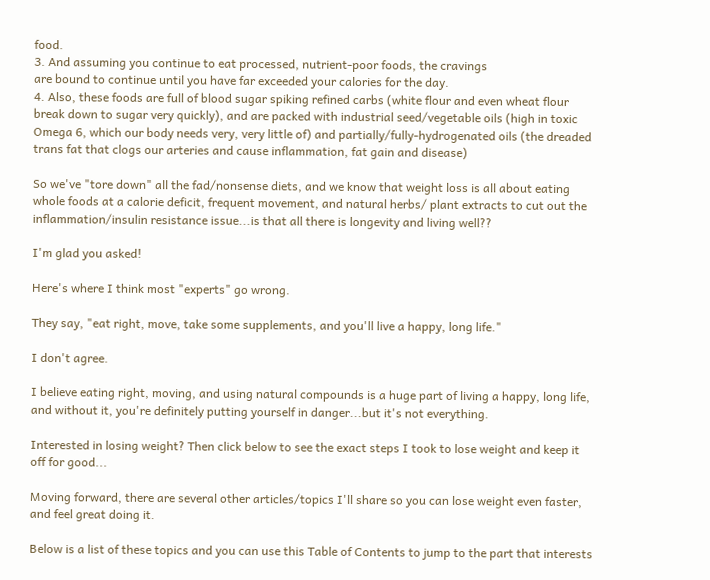food.
3. And assuming you continue to eat processed, nutrient-poor foods, the cravings
are bound to continue until you have far exceeded your calories for the day.
4. Also, these foods are full of blood sugar spiking refined carbs (white flour and even wheat flour break down to sugar very quickly), and are packed with industrial seed/vegetable oils (high in toxic Omega 6, which our body needs very, very little of) and partially/fully-hydrogenated oils (the dreaded trans fat that clogs our arteries and cause inflammation, fat gain and disease)

So we've "tore down" all the fad/nonsense diets, and we know that weight loss is all about eating whole foods at a calorie deficit, frequent movement, and natural herbs/ plant extracts to cut out the inflammation/insulin resistance issue...is that all there is longevity and living well??

I'm glad you asked!

Here's where I think most "experts" go wrong.

They say, "eat right, move, take some supplements, and you'll live a happy, long life."

I don't agree.

I believe eating right, moving, and using natural compounds is a huge part of living a happy, long life, and without it, you're definitely putting yourself in danger...but it's not everything.

Interested in losing weight? Then click below to see the exact steps I took to lose weight and keep it off for good...

Moving forward, there are several other articles/topics I'll share so you can lose weight even faster, and feel great doing it.

Below is a list of these topics and you can use this Table of Contents to jump to the part that interests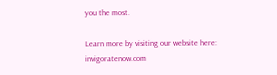you the most.

Learn more by visiting our website here: invigoratenow.com